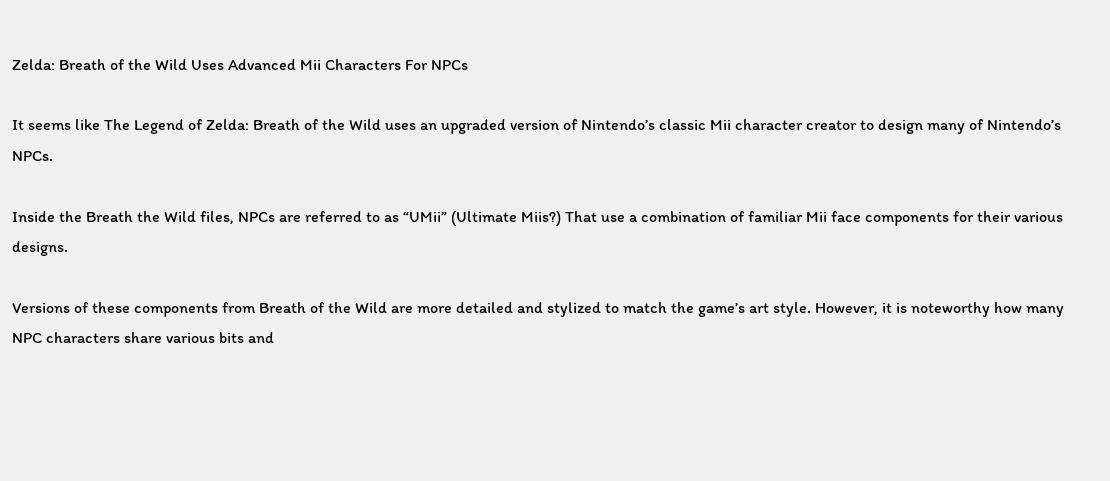Zelda: Breath of the Wild Uses Advanced Mii Characters For NPCs

It seems like The Legend of Zelda: Breath of the Wild uses an upgraded version of Nintendo’s classic Mii character creator to design many of Nintendo’s NPCs.

Inside the Breath the Wild files, NPCs are referred to as “UMii” (Ultimate Miis?) That use a combination of familiar Mii face components for their various designs.

Versions of these components from Breath of the Wild are more detailed and stylized to match the game’s art style. However, it is noteworthy how many NPC characters share various bits and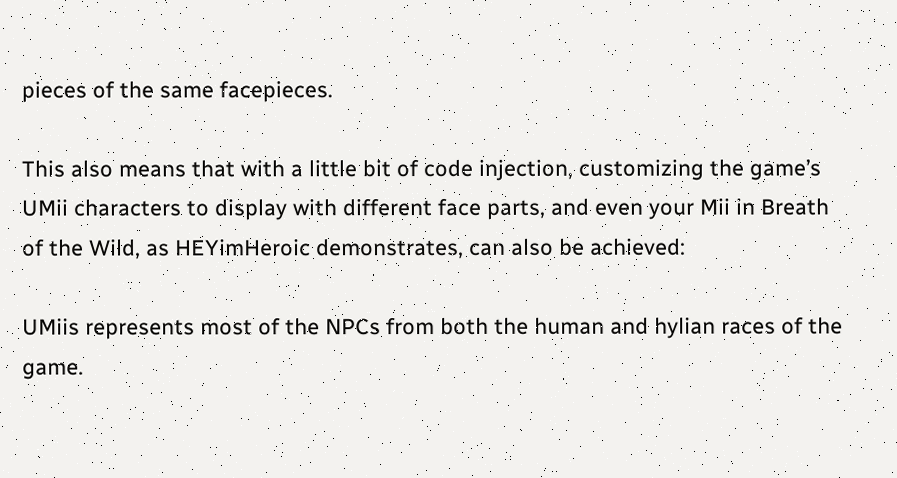pieces of the same facepieces.

This also means that with a little bit of code injection, customizing the game’s UMii characters to display with different face parts, and even your Mii in Breath of the Wild, as HEYimHeroic demonstrates, can also be achieved:

UMiis represents most of the NPCs from both the human and hylian races of the game.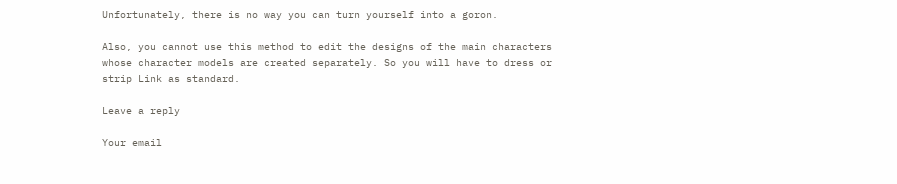Unfortunately, there is no way you can turn yourself into a goron.

Also, you cannot use this method to edit the designs of the main characters whose character models are created separately. So you will have to dress or strip Link as standard.

Leave a reply

Your email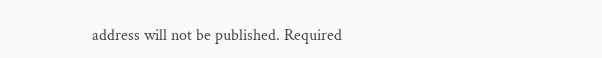address will not be published. Required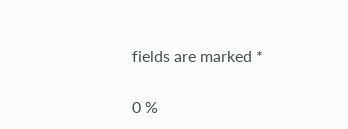fields are marked *

0 %